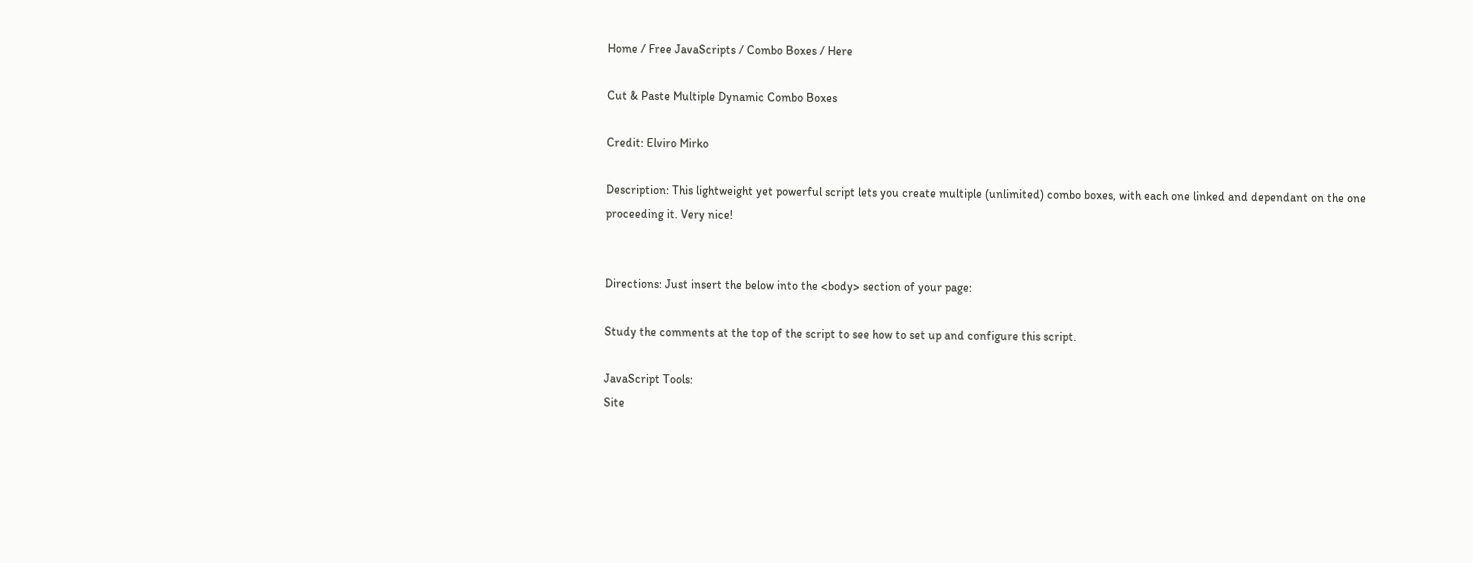Home / Free JavaScripts / Combo Boxes / Here

Cut & Paste Multiple Dynamic Combo Boxes

Credit: Elviro Mirko

Description: This lightweight yet powerful script lets you create multiple (unlimited) combo boxes, with each one linked and dependant on the one proceeding it. Very nice!


Directions: Just insert the below into the <body> section of your page:

Study the comments at the top of the script to see how to set up and configure this script.

JavaScript Tools:
Site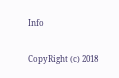Info

CopyRight (c) 2018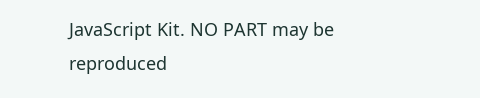JavaScript Kit. NO PART may be reproduced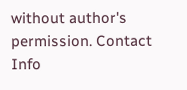without author's permission. Contact Info